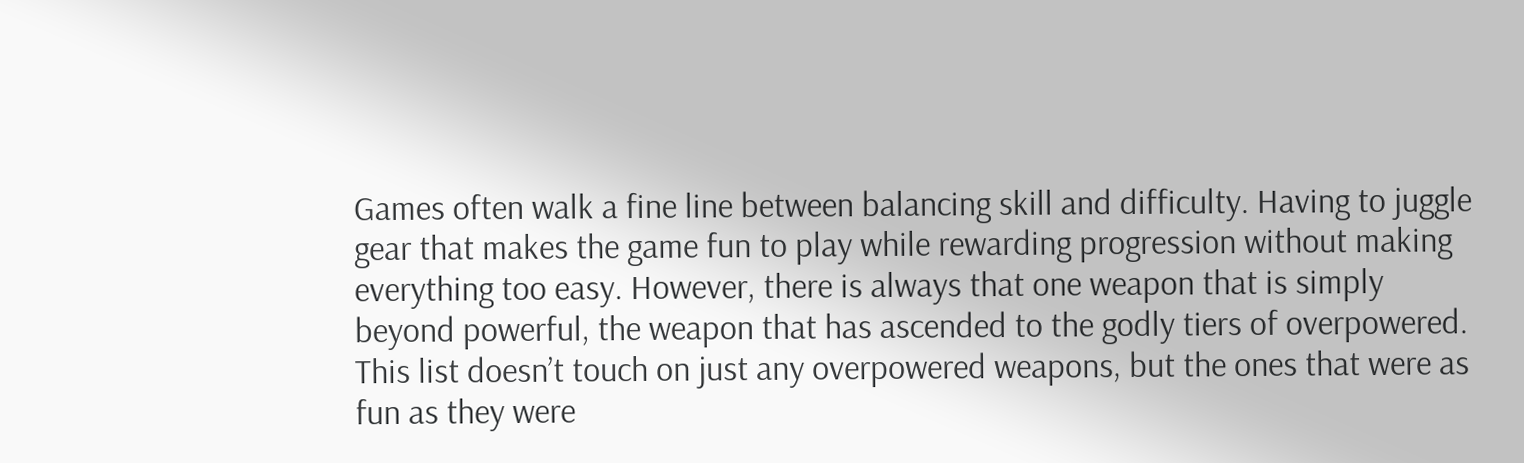Games often walk a fine line between balancing skill and difficulty. Having to juggle gear that makes the game fun to play while rewarding progression without making everything too easy. However, there is always that one weapon that is simply beyond powerful, the weapon that has ascended to the godly tiers of overpowered. This list doesn’t touch on just any overpowered weapons, but the ones that were as fun as they were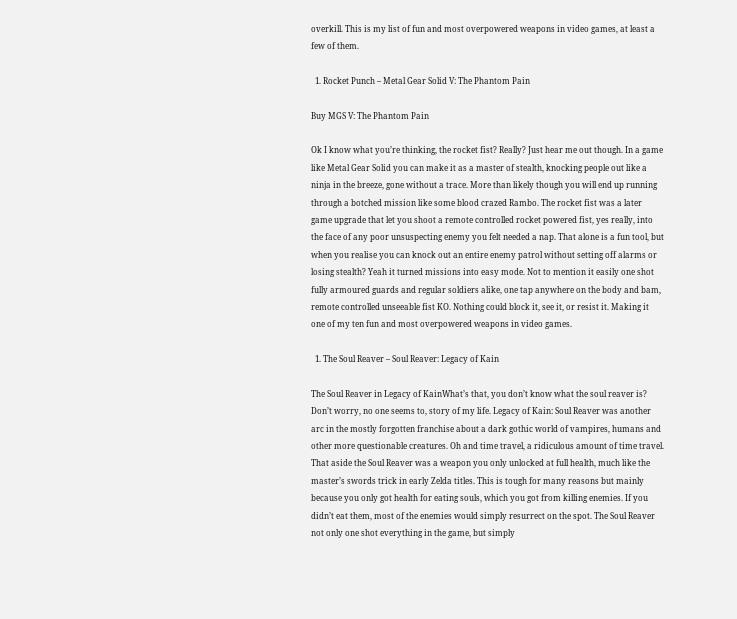overkill. This is my list of fun and most overpowered weapons in video games, at least a few of them.

  1. Rocket Punch – Metal Gear Solid V: The Phantom Pain

Buy MGS V: The Phantom Pain

Ok I know what you’re thinking, the rocket fist? Really? Just hear me out though. In a game like Metal Gear Solid you can make it as a master of stealth, knocking people out like a ninja in the breeze, gone without a trace. More than likely though you will end up running through a botched mission like some blood crazed Rambo. The rocket fist was a later game upgrade that let you shoot a remote controlled rocket powered fist, yes really, into the face of any poor unsuspecting enemy you felt needed a nap. That alone is a fun tool, but when you realise you can knock out an entire enemy patrol without setting off alarms or losing stealth? Yeah it turned missions into easy mode. Not to mention it easily one shot fully armoured guards and regular soldiers alike, one tap anywhere on the body and bam, remote controlled unseeable fist KO. Nothing could block it, see it, or resist it. Making it one of my ten fun and most overpowered weapons in video games.

  1. The Soul Reaver – Soul Reaver: Legacy of Kain

The Soul Reaver in Legacy of KainWhat’s that, you don’t know what the soul reaver is? Don’t worry, no one seems to, story of my life. Legacy of Kain: Soul Reaver was another arc in the mostly forgotten franchise about a dark gothic world of vampires, humans and other more questionable creatures. Oh and time travel, a ridiculous amount of time travel. That aside the Soul Reaver was a weapon you only unlocked at full health, much like the master’s swords trick in early Zelda titles. This is tough for many reasons but mainly because you only got health for eating souls, which you got from killing enemies. If you didn’t eat them, most of the enemies would simply resurrect on the spot. The Soul Reaver not only one shot everything in the game, but simply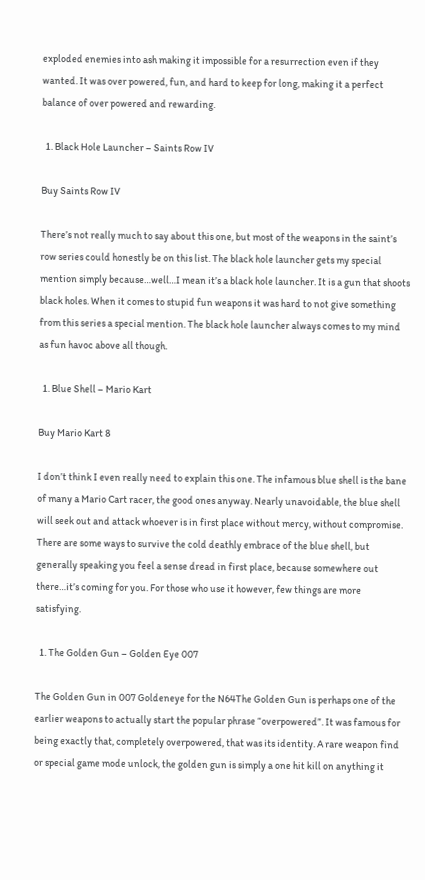exploded enemies into ash making it impossible for a resurrection even if they wanted. It was over powered, fun, and hard to keep for long, making it a perfect balance of over powered and rewarding.

  1. Black Hole Launcher – Saints Row IV

Buy Saints Row IV

There’s not really much to say about this one, but most of the weapons in the saint’s row series could honestly be on this list. The black hole launcher gets my special mention simply because…well…I mean it’s a black hole launcher. It is a gun that shoots black holes. When it comes to stupid fun weapons it was hard to not give something from this series a special mention. The black hole launcher always comes to my mind as fun havoc above all though.

  1. Blue Shell – Mario Kart

Buy Mario Kart 8

I don’t think I even really need to explain this one. The infamous blue shell is the bane of many a Mario Cart racer, the good ones anyway. Nearly unavoidable, the blue shell will seek out and attack whoever is in first place without mercy, without compromise. There are some ways to survive the cold deathly embrace of the blue shell, but generally speaking you feel a sense dread in first place, because somewhere out there…it’s coming for you. For those who use it however, few things are more satisfying.

  1. The Golden Gun – Golden Eye 007

The Golden Gun in 007 Goldeneye for the N64The Golden Gun is perhaps one of the earlier weapons to actually start the popular phrase “overpowered”. It was famous for being exactly that, completely overpowered, that was its identity. A rare weapon find or special game mode unlock, the golden gun is simply a one hit kill on anything it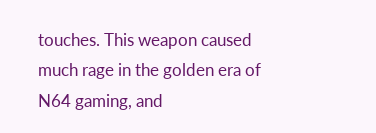touches. This weapon caused much rage in the golden era of N64 gaming, and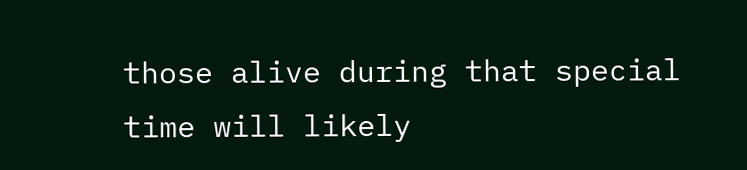those alive during that special time will likely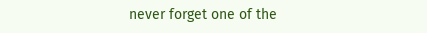never forget one of the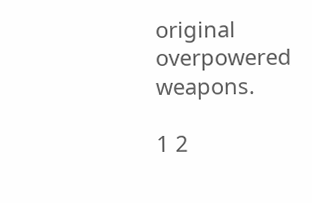original overpowered weapons.

1 2